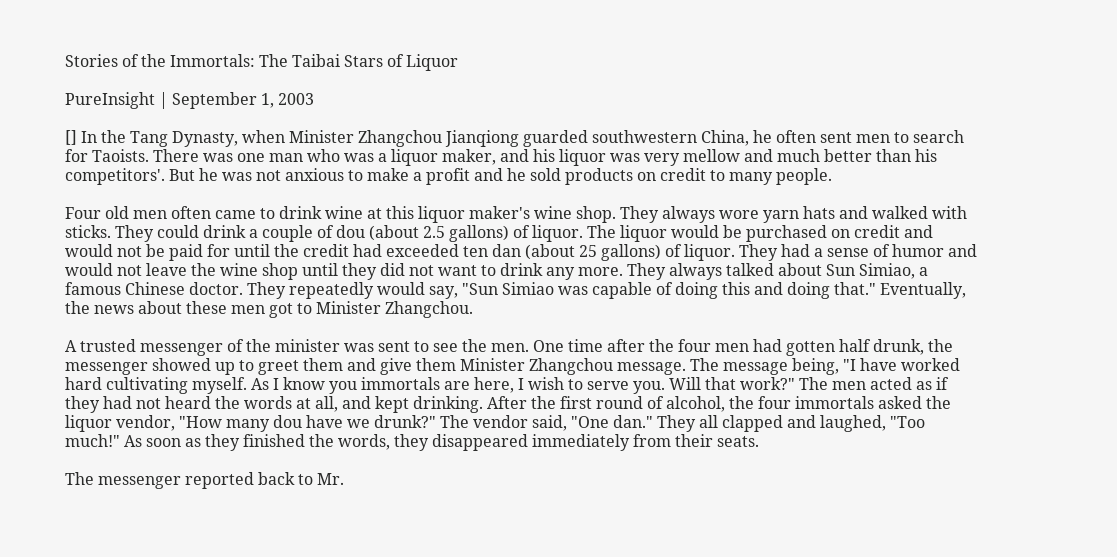Stories of the Immortals: The Taibai Stars of Liquor

PureInsight | September 1, 2003

[] In the Tang Dynasty, when Minister Zhangchou Jianqiong guarded southwestern China, he often sent men to search for Taoists. There was one man who was a liquor maker, and his liquor was very mellow and much better than his competitors'. But he was not anxious to make a profit and he sold products on credit to many people.

Four old men often came to drink wine at this liquor maker's wine shop. They always wore yarn hats and walked with sticks. They could drink a couple of dou (about 2.5 gallons) of liquor. The liquor would be purchased on credit and would not be paid for until the credit had exceeded ten dan (about 25 gallons) of liquor. They had a sense of humor and would not leave the wine shop until they did not want to drink any more. They always talked about Sun Simiao, a famous Chinese doctor. They repeatedly would say, "Sun Simiao was capable of doing this and doing that." Eventually, the news about these men got to Minister Zhangchou.

A trusted messenger of the minister was sent to see the men. One time after the four men had gotten half drunk, the messenger showed up to greet them and give them Minister Zhangchou message. The message being, "I have worked hard cultivating myself. As I know you immortals are here, I wish to serve you. Will that work?" The men acted as if they had not heard the words at all, and kept drinking. After the first round of alcohol, the four immortals asked the liquor vendor, "How many dou have we drunk?" The vendor said, "One dan." They all clapped and laughed, "Too much!" As soon as they finished the words, they disappeared immediately from their seats.

The messenger reported back to Mr.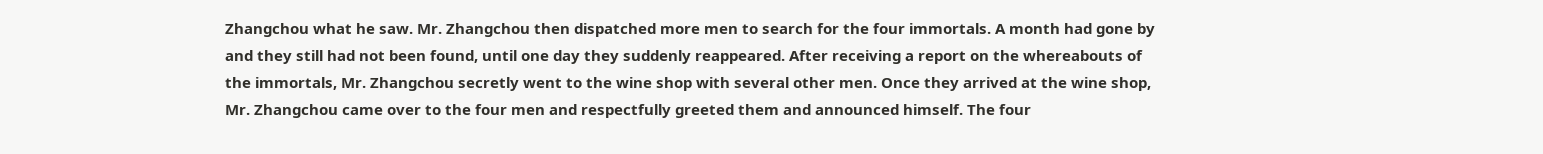Zhangchou what he saw. Mr. Zhangchou then dispatched more men to search for the four immortals. A month had gone by and they still had not been found, until one day they suddenly reappeared. After receiving a report on the whereabouts of the immortals, Mr. Zhangchou secretly went to the wine shop with several other men. Once they arrived at the wine shop, Mr. Zhangchou came over to the four men and respectfully greeted them and announced himself. The four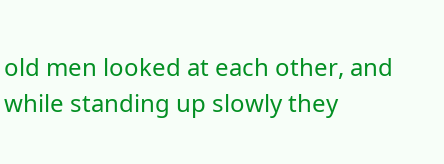old men looked at each other, and while standing up slowly they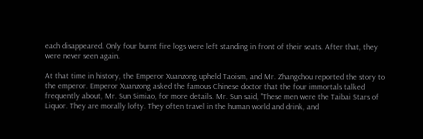each disappeared. Only four burnt fire logs were left standing in front of their seats. After that, they were never seen again.

At that time in history, the Emperor Xuanzong upheld Taoism, and Mr. Zhangchou reported the story to the emperor. Emperor Xuanzong asked the famous Chinese doctor that the four immortals talked frequently about, Mr. Sun Simiao, for more details. Mr. Sun said, "These men were the Taibai Stars of Liquor. They are morally lofty. They often travel in the human world and drink, and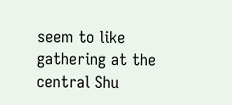seem to like gathering at the central Shu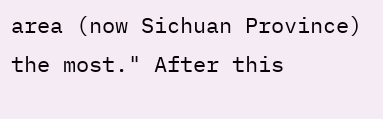area (now Sichuan Province) the most." After this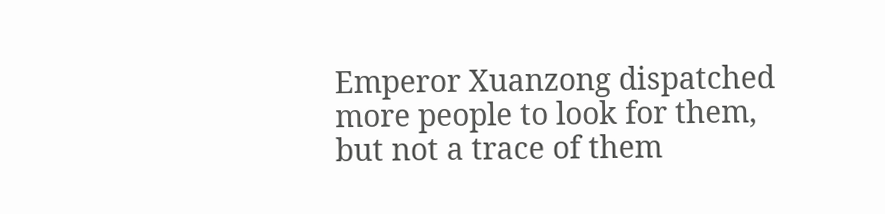Emperor Xuanzong dispatched more people to look for them, but not a trace of them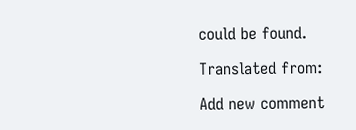could be found.

Translated from:

Add new comment